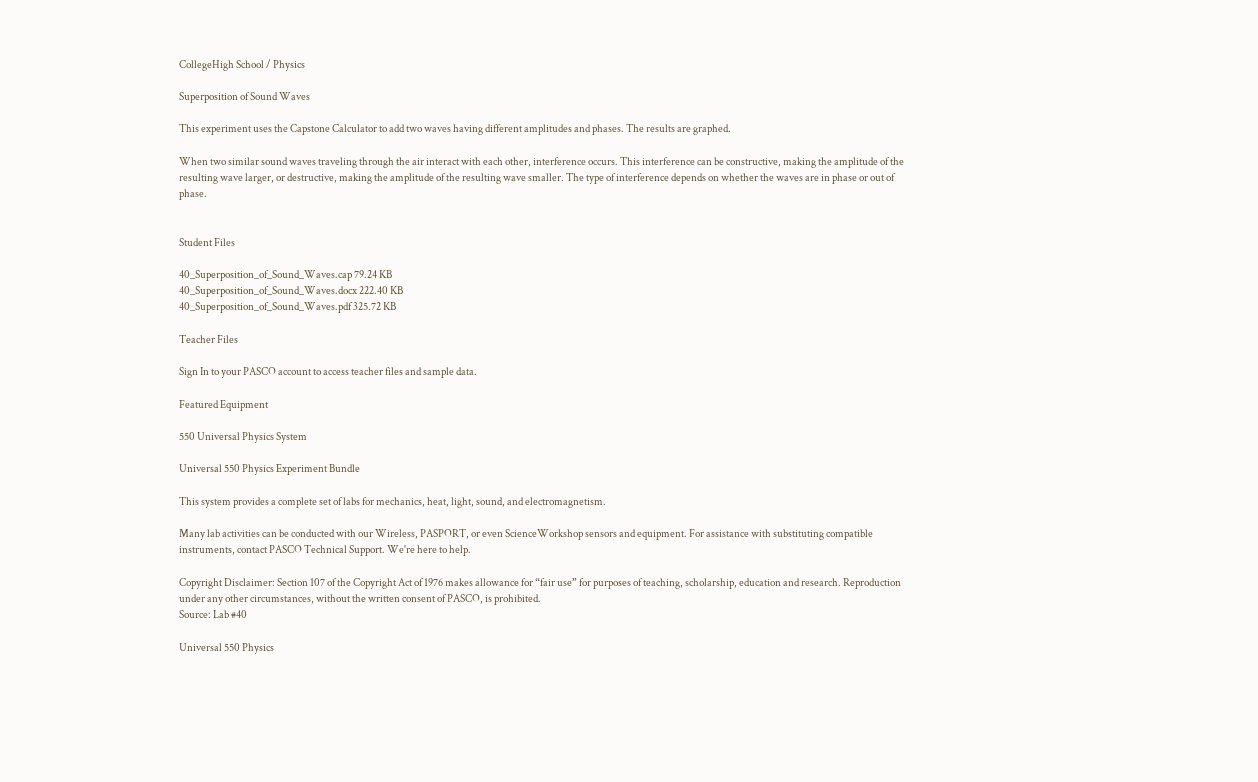CollegeHigh School / Physics

Superposition of Sound Waves

This experiment uses the Capstone Calculator to add two waves having different amplitudes and phases. The results are graphed.

When two similar sound waves traveling through the air interact with each other, interference occurs. This interference can be constructive, making the amplitude of the resulting wave larger, or destructive, making the amplitude of the resulting wave smaller. The type of interference depends on whether the waves are in phase or out of phase.


Student Files

40_Superposition_of_Sound_Waves.cap 79.24 KB
40_Superposition_of_Sound_Waves.docx 222.40 KB
40_Superposition_of_Sound_Waves.pdf 325.72 KB

Teacher Files

Sign In to your PASCO account to access teacher files and sample data.

Featured Equipment

550 Universal Physics System

Universal 550 Physics Experiment Bundle

This system provides a complete set of labs for mechanics, heat, light, sound, and electromagnetism.

Many lab activities can be conducted with our Wireless, PASPORT, or even ScienceWorkshop sensors and equipment. For assistance with substituting compatible instruments, contact PASCO Technical Support. We're here to help.

Copyright Disclaimer: Section 107 of the Copyright Act of 1976 makes allowance for “fair use” for purposes of teaching, scholarship, education and research. Reproduction under any other circumstances, without the written consent of PASCO, is prohibited.
Source: Lab #40

Universal 550 Physics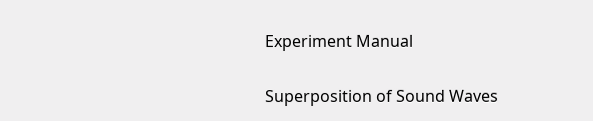Experiment Manual

Superposition of Sound Waves